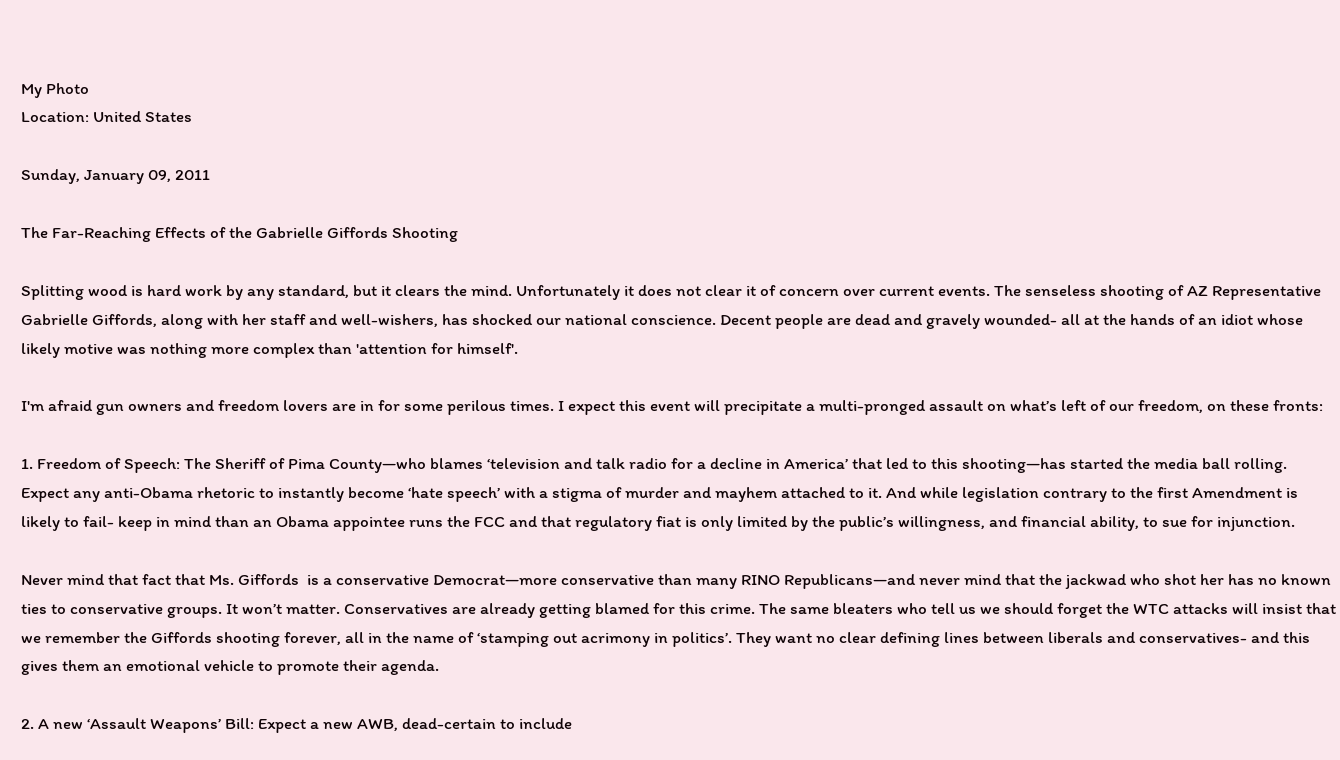My Photo
Location: United States

Sunday, January 09, 2011

The Far-Reaching Effects of the Gabrielle Giffords Shooting

Splitting wood is hard work by any standard, but it clears the mind. Unfortunately it does not clear it of concern over current events. The senseless shooting of AZ Representative  Gabrielle Giffords, along with her staff and well-wishers, has shocked our national conscience. Decent people are dead and gravely wounded- all at the hands of an idiot whose likely motive was nothing more complex than 'attention for himself'.

I'm afraid gun owners and freedom lovers are in for some perilous times. I expect this event will precipitate a multi-pronged assault on what’s left of our freedom, on these fronts:

1. Freedom of Speech: The Sheriff of Pima County—who blames ‘television and talk radio for a decline in America’ that led to this shooting—has started the media ball rolling. Expect any anti-Obama rhetoric to instantly become ‘hate speech’ with a stigma of murder and mayhem attached to it. And while legislation contrary to the first Amendment is likely to fail- keep in mind than an Obama appointee runs the FCC and that regulatory fiat is only limited by the public’s willingness, and financial ability, to sue for injunction.

Never mind that fact that Ms. Giffords  is a conservative Democrat—more conservative than many RINO Republicans—and never mind that the jackwad who shot her has no known ties to conservative groups. It won’t matter. Conservatives are already getting blamed for this crime. The same bleaters who tell us we should forget the WTC attacks will insist that we remember the Giffords shooting forever, all in the name of ‘stamping out acrimony in politics’. They want no clear defining lines between liberals and conservatives- and this gives them an emotional vehicle to promote their agenda.

2. A new ‘Assault Weapons’ Bill: Expect a new AWB, dead-certain to include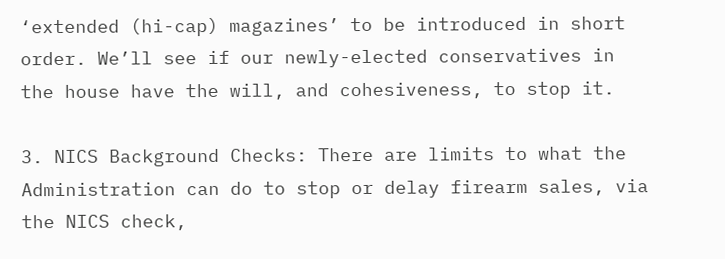‘extended (hi-cap) magazines’ to be introduced in short order. We’ll see if our newly-elected conservatives in the house have the will, and cohesiveness, to stop it.

3. NICS Background Checks: There are limits to what the Administration can do to stop or delay firearm sales, via the NICS check,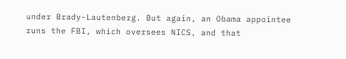under Brady-Lautenberg. But again, an Obama appointee runs the FBI, which oversees NICS, and that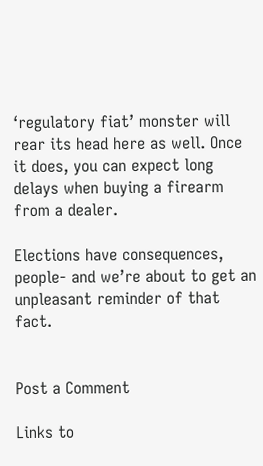‘regulatory fiat’ monster will rear its head here as well. Once it does, you can expect long delays when buying a firearm from a dealer.

Elections have consequences, people- and we’re about to get an unpleasant reminder of that fact.


Post a Comment

Links to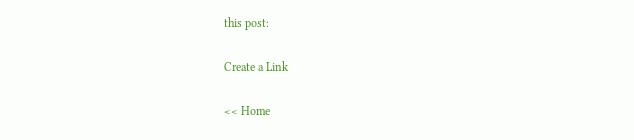this post:

Create a Link

<< Home